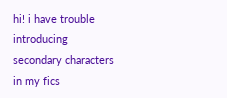hi! i have trouble introducing secondary characters in my fics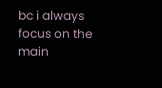bc i always focus on the main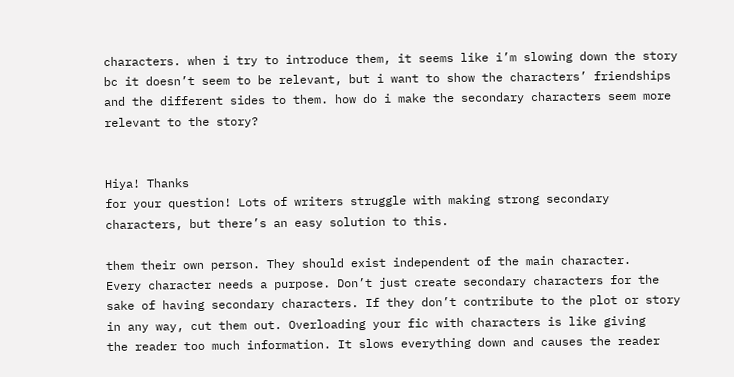characters. when i try to introduce them, it seems like i’m slowing down the story bc it doesn’t seem to be relevant, but i want to show the characters’ friendships and the different sides to them. how do i make the secondary characters seem more relevant to the story?


Hiya! Thanks
for your question! Lots of writers struggle with making strong secondary
characters, but there’s an easy solution to this.

them their own person. They should exist independent of the main character.
Every character needs a purpose. Don’t just create secondary characters for the
sake of having secondary characters. If they don’t contribute to the plot or story
in any way, cut them out. Overloading your fic with characters is like giving
the reader too much information. It slows everything down and causes the reader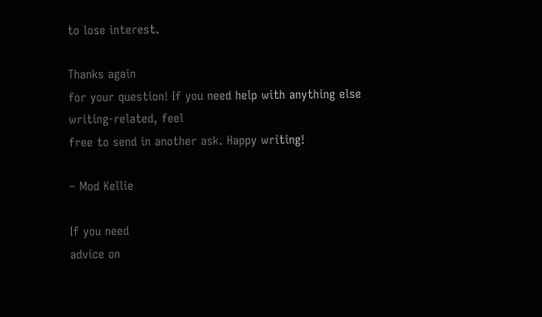to lose interest.

Thanks again
for your question! If you need help with anything else writing-related, feel
free to send in another ask. Happy writing!

– Mod Kellie

If you need
advice on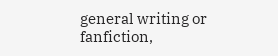general writing or fanfiction,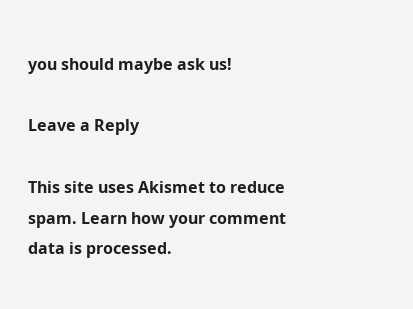you should maybe ask us!

Leave a Reply

This site uses Akismet to reduce spam. Learn how your comment data is processed.